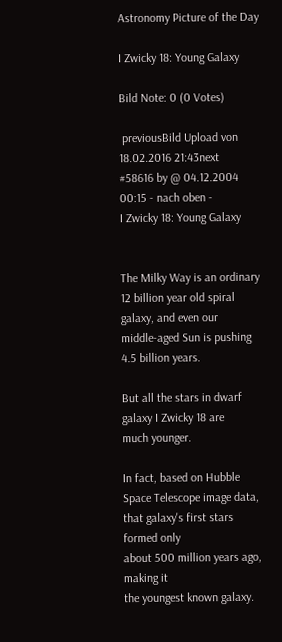Astronomy Picture of the Day

I Zwicky 18: Young Galaxy

Bild Note: 0 (0 Votes)

 previousBild Upload von 18.02.2016 21:43next
#58616 by @ 04.12.2004 00:15 - nach oben -
I Zwicky 18: Young Galaxy


The Milky Way is an ordinary
12 billion year old spiral galaxy, and even our
middle-aged Sun is pushing 4.5 billion years.

But all the stars in dwarf
galaxy I Zwicky 18 are
much younger.

In fact, based on Hubble Space Telescope image data,
that galaxy's first stars formed only
about 500 million years ago, making it
the youngest known galaxy.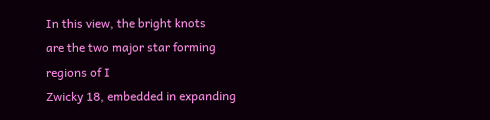In this view, the bright knots
are the two major star forming
regions of I
Zwicky 18, embedded in expanding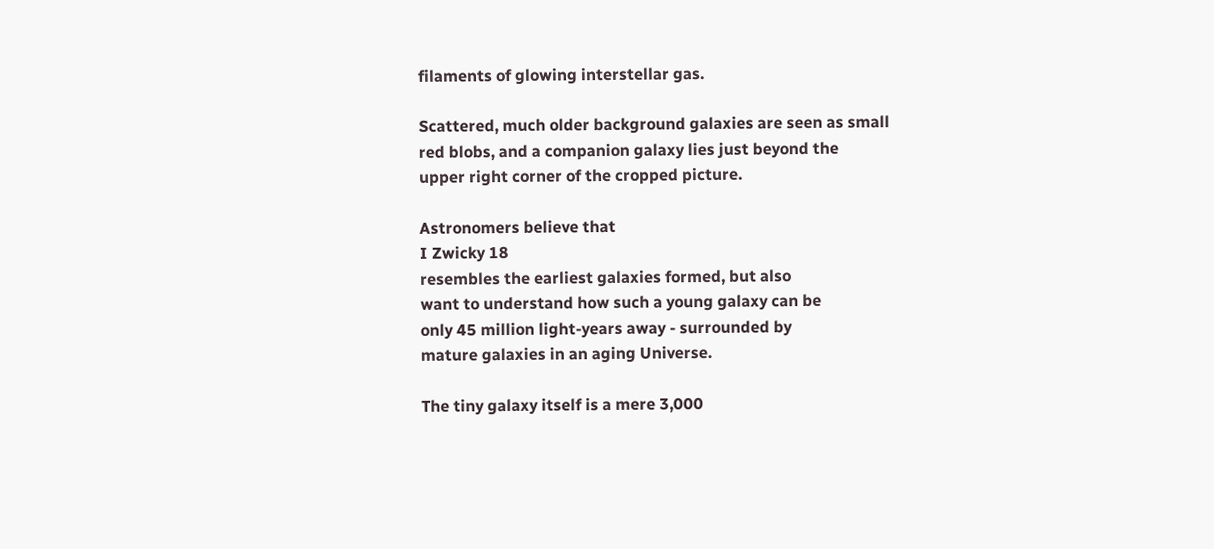filaments of glowing interstellar gas.

Scattered, much older background galaxies are seen as small
red blobs, and a companion galaxy lies just beyond the
upper right corner of the cropped picture.

Astronomers believe that
I Zwicky 18
resembles the earliest galaxies formed, but also
want to understand how such a young galaxy can be
only 45 million light-years away - surrounded by
mature galaxies in an aging Universe.

The tiny galaxy itself is a mere 3,000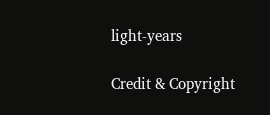light-years

Credit & Copyright